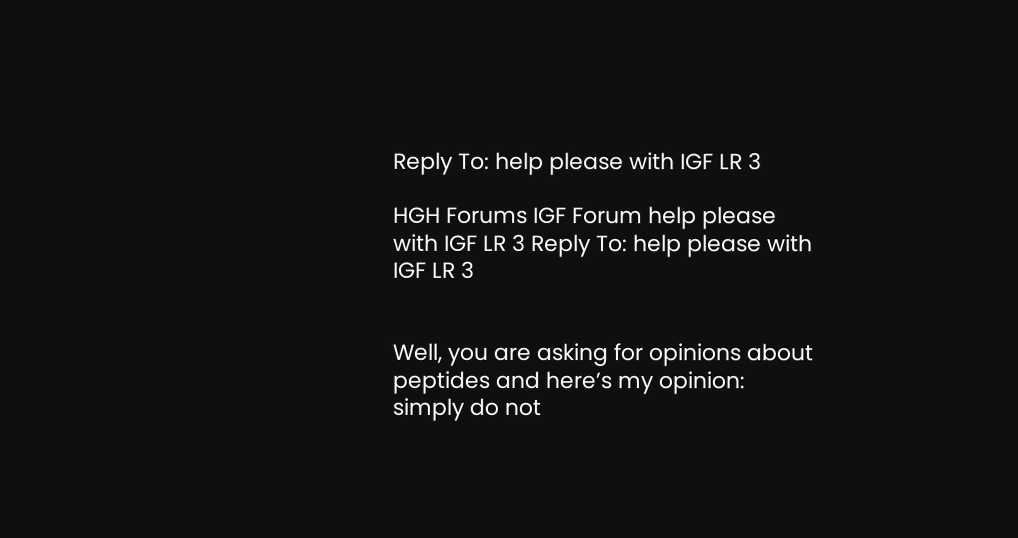Reply To: help please with IGF LR 3

HGH Forums IGF Forum help please with IGF LR 3 Reply To: help please with IGF LR 3


Well, you are asking for opinions about peptides and here’s my opinion: simply do not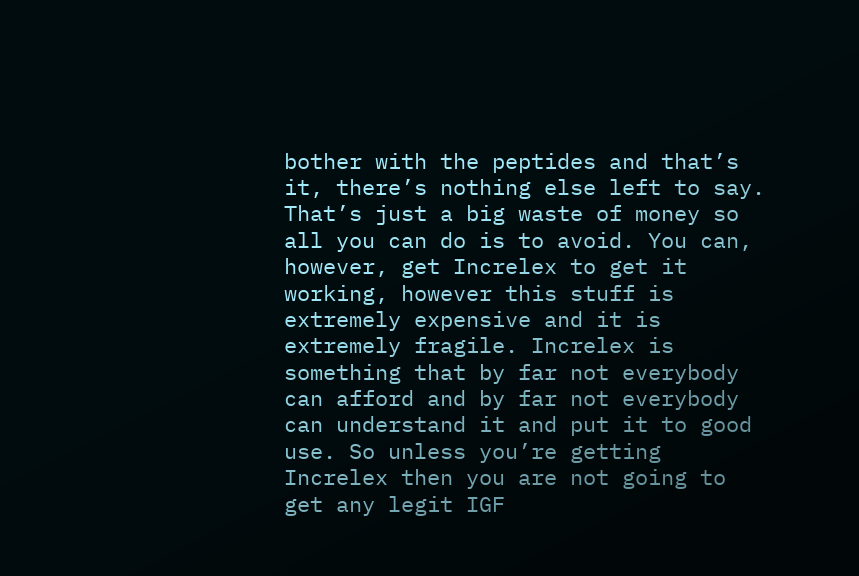bother with the peptides and that’s it, there’s nothing else left to say. That’s just a big waste of money so all you can do is to avoid. You can, however, get Increlex to get it working, however this stuff is extremely expensive and it is extremely fragile. Increlex is something that by far not everybody can afford and by far not everybody can understand it and put it to good use. So unless you’re getting Increlex then you are not going to get any legit IGF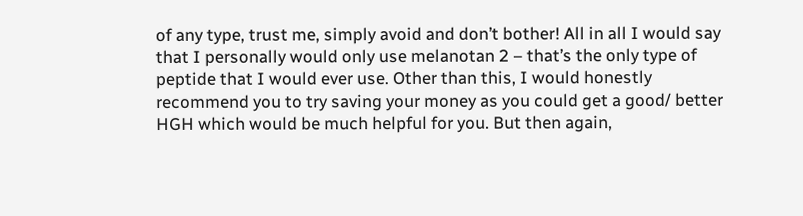of any type, trust me, simply avoid and don’t bother! All in all I would say that I personally would only use melanotan 2 – that’s the only type of peptide that I would ever use. Other than this, I would honestly recommend you to try saving your money as you could get a good/ better HGH which would be much helpful for you. But then again,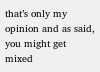that’s only my opinion and as said, you might get mixed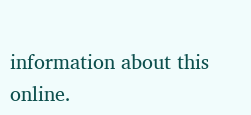information about this online.